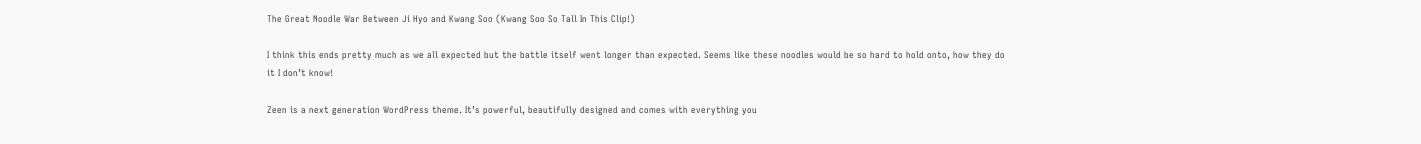The Great Noodle War Between Ji Hyo and Kwang Soo (Kwang Soo So Tall In This Clip!)

I think this ends pretty much as we all expected but the battle itself went longer than expected. Seems like these noodles would be so hard to hold onto, how they do it I don’t know!

Zeen is a next generation WordPress theme. It’s powerful, beautifully designed and comes with everything you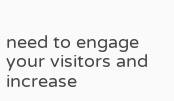need to engage your visitors and increase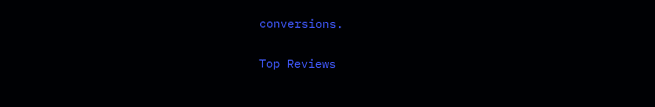conversions.

Top Reviews